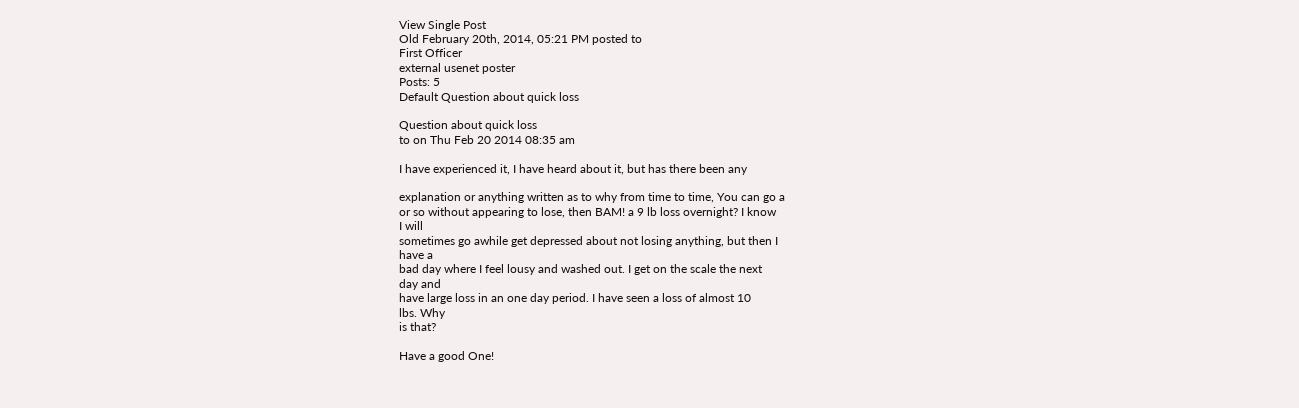View Single Post
Old February 20th, 2014, 05:21 PM posted to
First Officer
external usenet poster
Posts: 5
Default Question about quick loss

Question about quick loss
to on Thu Feb 20 2014 08:35 am

I have experienced it, I have heard about it, but has there been any

explanation or anything written as to why from time to time, You can go a
or so without appearing to lose, then BAM! a 9 lb loss overnight? I know
I will
sometimes go awhile get depressed about not losing anything, but then I
have a
bad day where I feel lousy and washed out. I get on the scale the next
day and
have large loss in an one day period. I have seen a loss of almost 10
lbs. Why
is that?

Have a good One!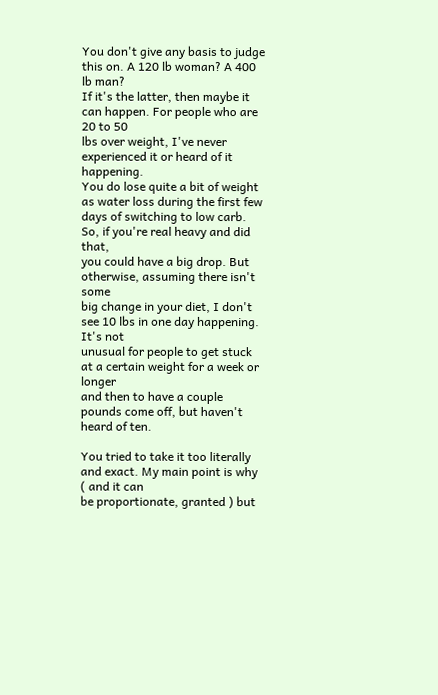You don't give any basis to judge this on. A 120 lb woman? A 400 lb man?
If it's the latter, then maybe it can happen. For people who are 20 to 50
lbs over weight, I've never experienced it or heard of it happening.
You do lose quite a bit of weight as water loss during the first few
days of switching to low carb. So, if you're real heavy and did that,
you could have a big drop. But otherwise, assuming there isn't some
big change in your diet, I don't see 10 lbs in one day happening. It's not
unusual for people to get stuck at a certain weight for a week or longer
and then to have a couple pounds come off, but haven't heard of ten.

You tried to take it too literally and exact. My main point is why ( and it can
be proportionate, granted ) but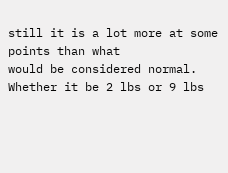still it is a lot more at some points than what
would be considered normal. Whether it be 2 lbs or 9 lbs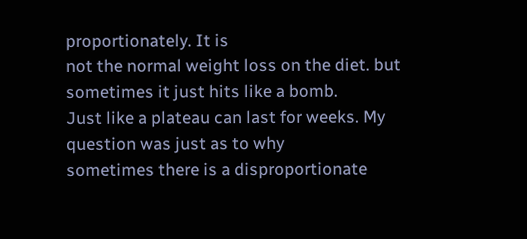proportionately. It is
not the normal weight loss on the diet. but sometimes it just hits like a bomb.
Just like a plateau can last for weeks. My question was just as to why
sometimes there is a disproportionate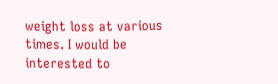weight loss at various times. I would be
interested to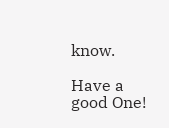know.

Have a good One!